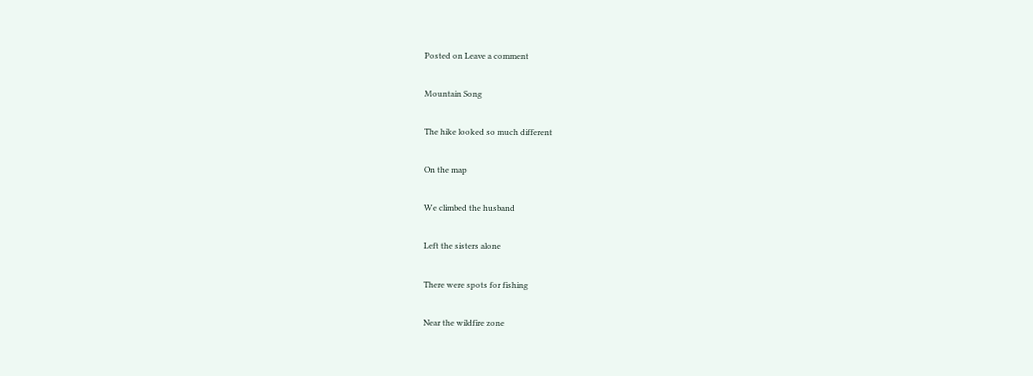Posted on Leave a comment

Mountain Song

The hike looked so much different

On the map

We climbed the husband

Left the sisters alone

There were spots for fishing

Near the wildfire zone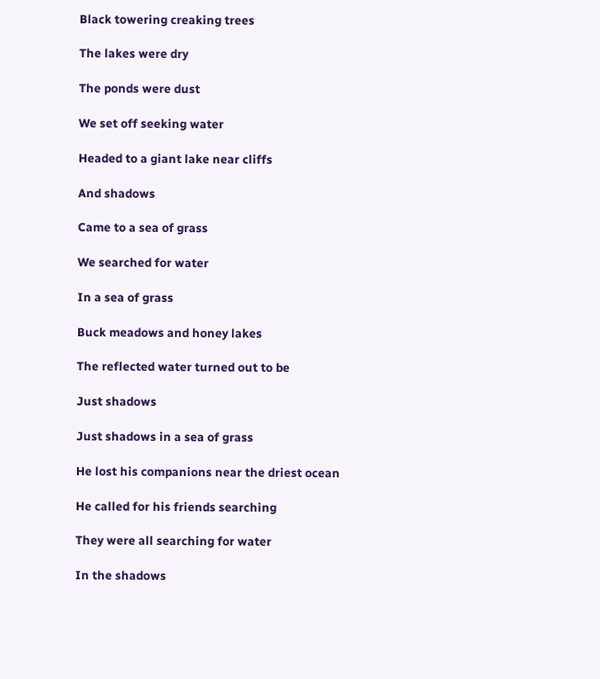Black towering creaking trees

The lakes were dry

The ponds were dust

We set off seeking water

Headed to a giant lake near cliffs

And shadows

Came to a sea of grass

We searched for water

In a sea of grass

Buck meadows and honey lakes

The reflected water turned out to be

Just shadows

Just shadows in a sea of grass

He lost his companions near the driest ocean

He called for his friends searching

They were all searching for water

In the shadows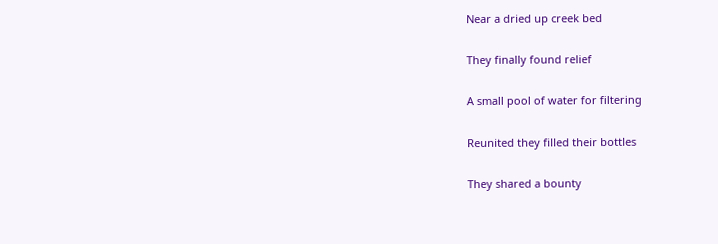Near a dried up creek bed

They finally found relief

A small pool of water for filtering

Reunited they filled their bottles

They shared a bounty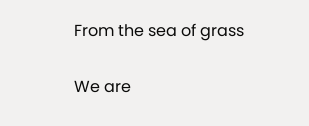From the sea of grass

We are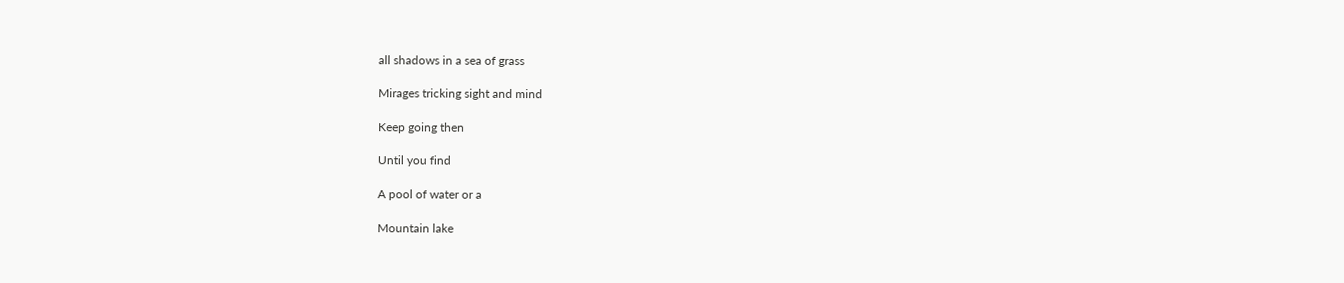all shadows in a sea of grass

Mirages tricking sight and mind

Keep going then

Until you find

A pool of water or a

Mountain lake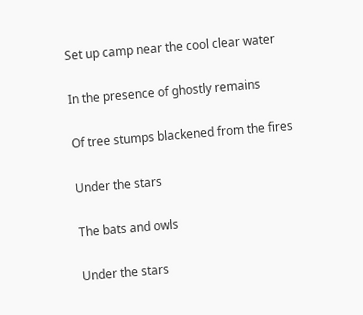Set up camp near the cool clear water

In the presence of ghostly remains

Of tree stumps blackened from the fires

Under the stars

The bats and owls

Under the stars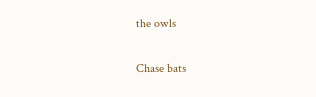the owls

Chase bats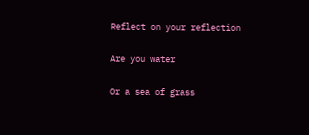Reflect on your reflection

Are you water

Or a sea of grass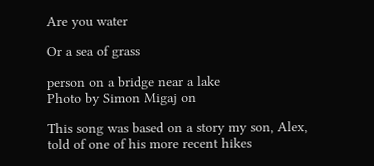Are you water

Or a sea of grass

person on a bridge near a lake
Photo by Simon Migaj on

This song was based on a story my son, Alex, told of one of his more recent hikes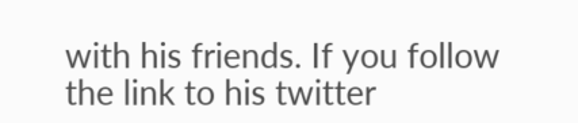with his friends. If you follow the link to his twitter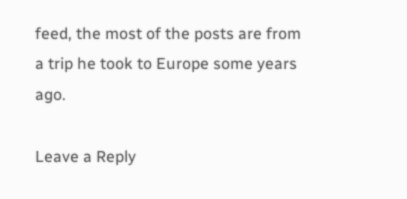feed, the most of the posts are from a trip he took to Europe some years ago.

Leave a Reply